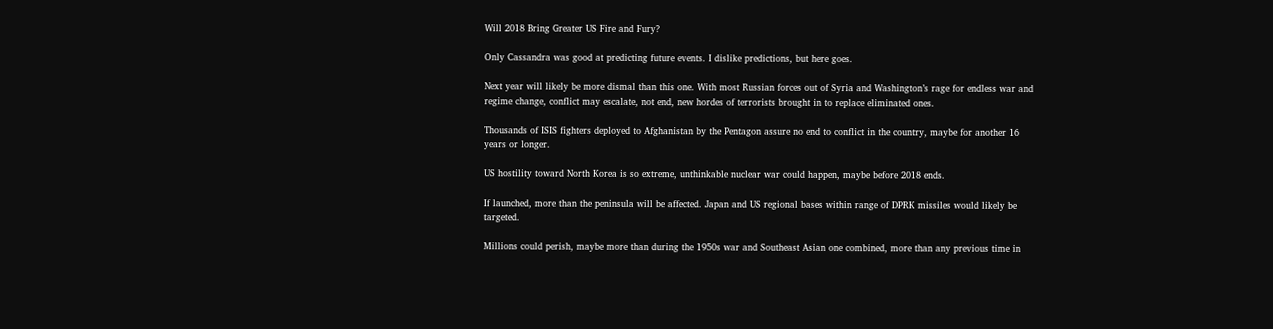Will 2018 Bring Greater US Fire and Fury?

Only Cassandra was good at predicting future events. I dislike predictions, but here goes.

Next year will likely be more dismal than this one. With most Russian forces out of Syria and Washington’s rage for endless war and regime change, conflict may escalate, not end, new hordes of terrorists brought in to replace eliminated ones.

Thousands of ISIS fighters deployed to Afghanistan by the Pentagon assure no end to conflict in the country, maybe for another 16 years or longer.

US hostility toward North Korea is so extreme, unthinkable nuclear war could happen, maybe before 2018 ends.

If launched, more than the peninsula will be affected. Japan and US regional bases within range of DPRK missiles would likely be targeted.

Millions could perish, maybe more than during the 1950s war and Southeast Asian one combined, more than any previous time in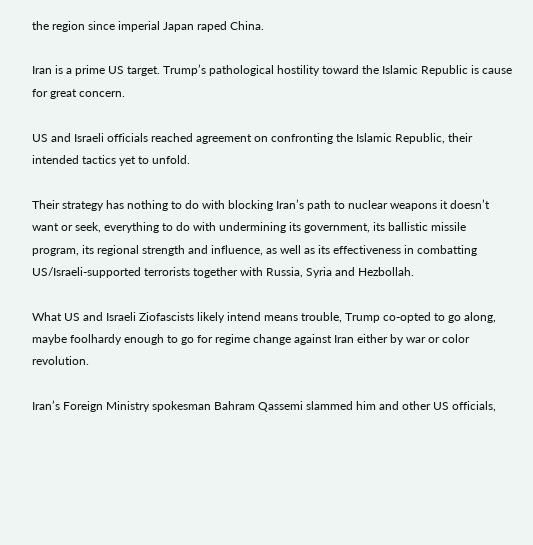the region since imperial Japan raped China.

Iran is a prime US target. Trump’s pathological hostility toward the Islamic Republic is cause for great concern.

US and Israeli officials reached agreement on confronting the Islamic Republic, their intended tactics yet to unfold.

Their strategy has nothing to do with blocking Iran’s path to nuclear weapons it doesn’t want or seek, everything to do with undermining its government, its ballistic missile program, its regional strength and influence, as well as its effectiveness in combatting US/Israeli-supported terrorists together with Russia, Syria and Hezbollah.

What US and Israeli Ziofascists likely intend means trouble, Trump co-opted to go along, maybe foolhardy enough to go for regime change against Iran either by war or color revolution.

Iran’s Foreign Ministry spokesman Bahram Qassemi slammed him and other US officials,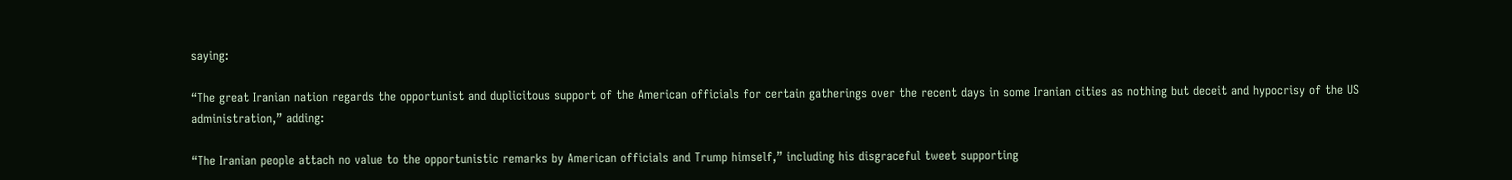saying:

“The great Iranian nation regards the opportunist and duplicitous support of the American officials for certain gatherings over the recent days in some Iranian cities as nothing but deceit and hypocrisy of the US administration,” adding:

“The Iranian people attach no value to the opportunistic remarks by American officials and Trump himself,” including his disgraceful tweet supporting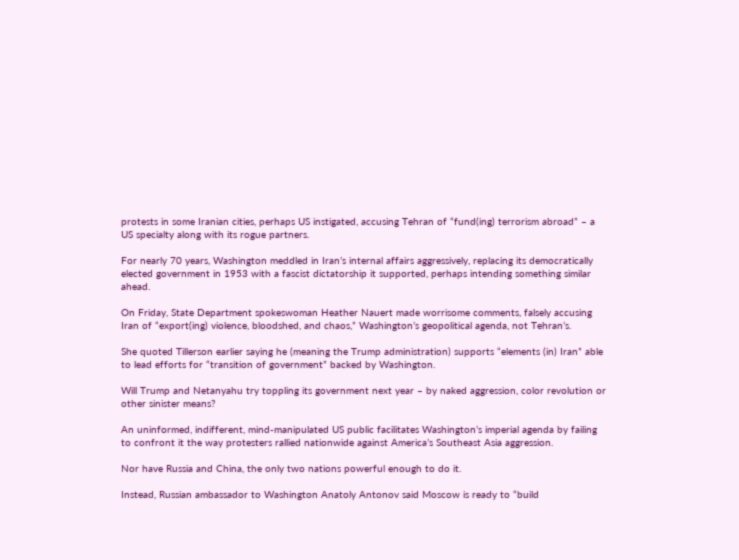protests in some Iranian cities, perhaps US instigated, accusing Tehran of “fund(ing) terrorism abroad” – a US specialty along with its rogue partners.

For nearly 70 years, Washington meddled in Iran’s internal affairs aggressively, replacing its democratically elected government in 1953 with a fascist dictatorship it supported, perhaps intending something similar ahead.

On Friday, State Department spokeswoman Heather Nauert made worrisome comments, falsely accusing Iran of “export(ing) violence, bloodshed, and chaos,” Washington’s geopolitical agenda, not Tehran’s.

She quoted Tillerson earlier saying he (meaning the Trump administration) supports “elements (in) Iran” able to lead efforts for “transition of government” backed by Washington.

Will Trump and Netanyahu try toppling its government next year – by naked aggression, color revolution or other sinister means?

An uninformed, indifferent, mind-manipulated US public facilitates Washington’s imperial agenda by failing to confront it the way protesters rallied nationwide against America’s Southeast Asia aggression.

Nor have Russia and China, the only two nations powerful enough to do it.

Instead, Russian ambassador to Washington Anatoly Antonov said Moscow is ready to “build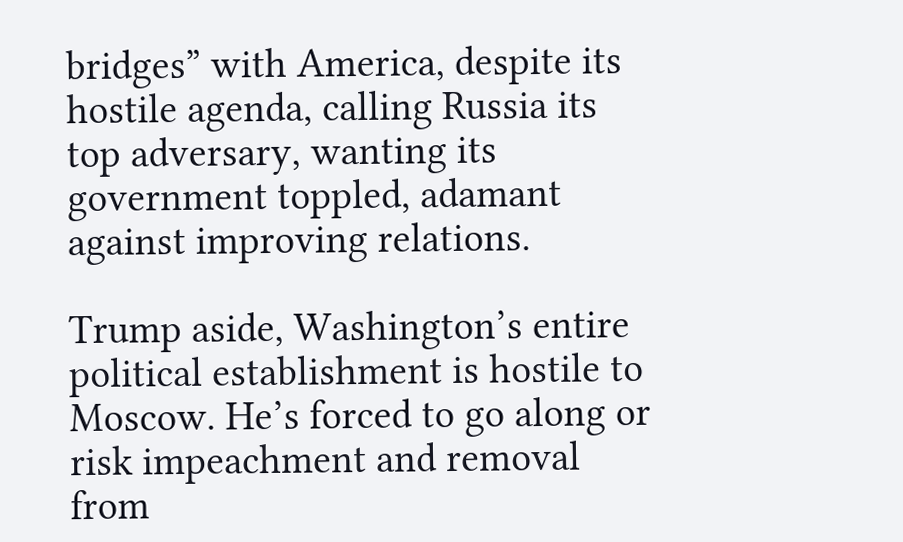bridges” with America, despite its hostile agenda, calling Russia its top adversary, wanting its government toppled, adamant against improving relations.

Trump aside, Washington’s entire political establishment is hostile to Moscow. He’s forced to go along or risk impeachment and removal from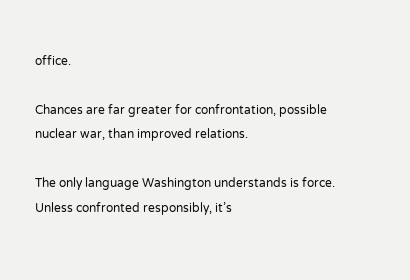office.

Chances are far greater for confrontation, possible nuclear war, than improved relations.

The only language Washington understands is force. Unless confronted responsibly, it’s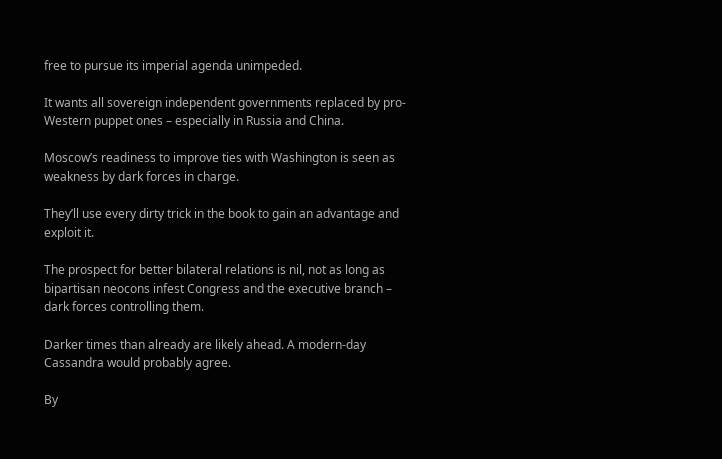free to pursue its imperial agenda unimpeded.

It wants all sovereign independent governments replaced by pro-Western puppet ones – especially in Russia and China.

Moscow’s readiness to improve ties with Washington is seen as weakness by dark forces in charge.

They’ll use every dirty trick in the book to gain an advantage and exploit it.

The prospect for better bilateral relations is nil, not as long as bipartisan neocons infest Congress and the executive branch – dark forces controlling them.

Darker times than already are likely ahead. A modern-day Cassandra would probably agree.

By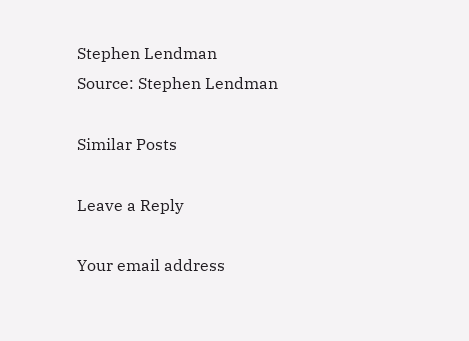Stephen Lendman
Source: Stephen Lendman

Similar Posts

Leave a Reply

Your email address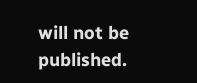will not be published.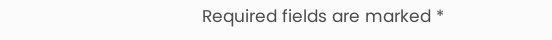Required fields are marked *